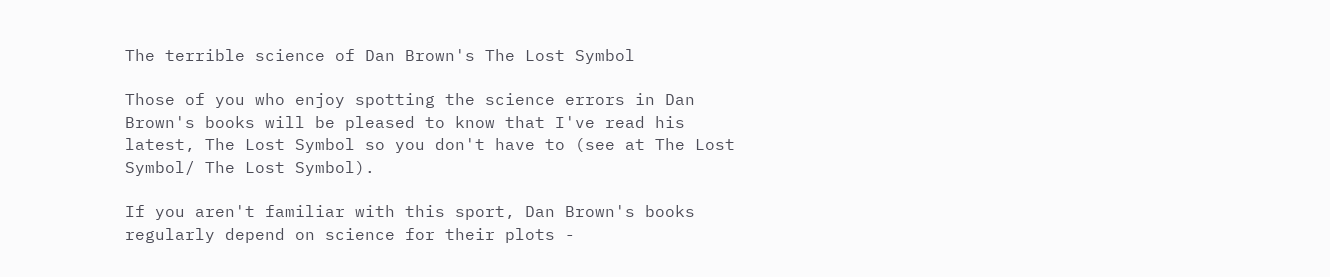The terrible science of Dan Brown's The Lost Symbol

Those of you who enjoy spotting the science errors in Dan Brown's books will be pleased to know that I've read his latest, The Lost Symbol so you don't have to (see at The Lost Symbol/ The Lost Symbol).

If you aren't familiar with this sport, Dan Brown's books regularly depend on science for their plots -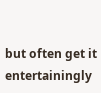but often get it entertainingly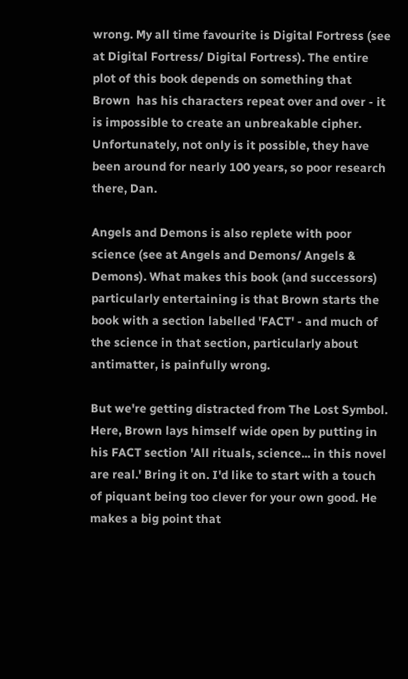wrong. My all time favourite is Digital Fortress (see at Digital Fortress/ Digital Fortress). The entire plot of this book depends on something that Brown  has his characters repeat over and over - it is impossible to create an unbreakable cipher. Unfortunately, not only is it possible, they have been around for nearly 100 years, so poor research there, Dan.

Angels and Demons is also replete with poor science (see at Angels and Demons/ Angels & Demons). What makes this book (and successors) particularly entertaining is that Brown starts the book with a section labelled 'FACT' - and much of the science in that section, particularly about antimatter, is painfully wrong.

But we're getting distracted from The Lost Symbol. Here, Brown lays himself wide open by putting in his FACT section 'All rituals, science... in this novel are real.' Bring it on. I'd like to start with a touch of piquant being too clever for your own good. He makes a big point that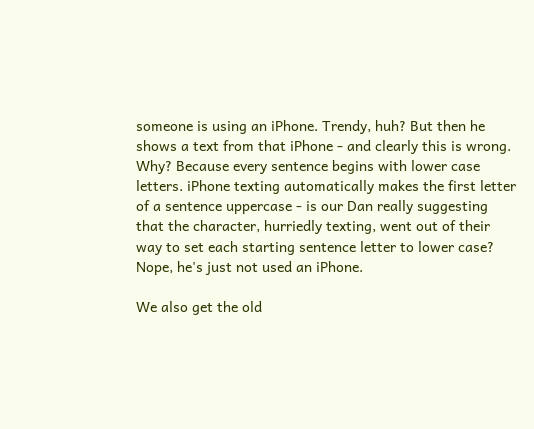someone is using an iPhone. Trendy, huh? But then he shows a text from that iPhone - and clearly this is wrong. Why? Because every sentence begins with lower case letters. iPhone texting automatically makes the first letter of a sentence uppercase - is our Dan really suggesting that the character, hurriedly texting, went out of their way to set each starting sentence letter to lower case? Nope, he's just not used an iPhone.

We also get the old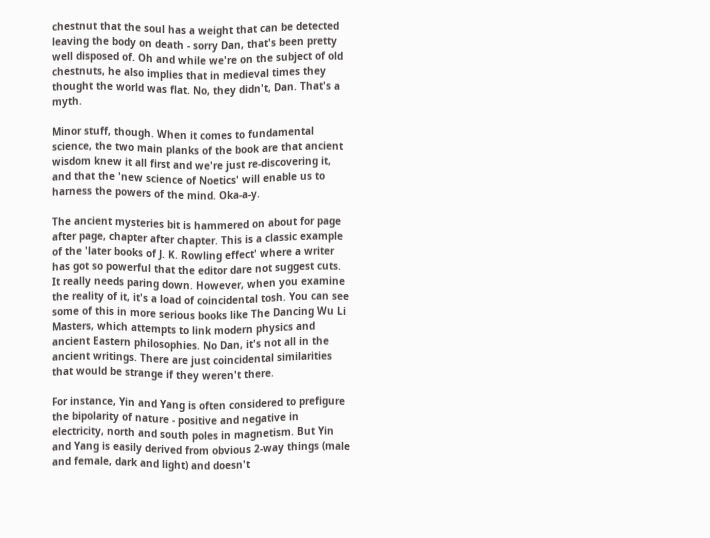chestnut that the soul has a weight that can be detected leaving the body on death - sorry Dan, that's been pretty well disposed of. Oh and while we're on the subject of old chestnuts, he also implies that in medieval times they thought the world was flat. No, they didn't, Dan. That's a myth.

Minor stuff, though. When it comes to fundamental science, the two main planks of the book are that ancient wisdom knew it all first and we're just re-discovering it, and that the 'new science of Noetics' will enable us to harness the powers of the mind. Oka-a-y.

The ancient mysteries bit is hammered on about for page after page, chapter after chapter. This is a classic example of the 'later books of J. K. Rowling effect' where a writer has got so powerful that the editor dare not suggest cuts. It really needs paring down. However, when you examine the reality of it, it's a load of coincidental tosh. You can see some of this in more serious books like The Dancing Wu Li Masters, which attempts to link modern physics and ancient Eastern philosophies. No Dan, it's not all in the ancient writings. There are just coincidental similarities that would be strange if they weren't there.

For instance, Yin and Yang is often considered to prefigure the bipolarity of nature - positive and negative in electricity, north and south poles in magnetism. But Yin and Yang is easily derived from obvious 2-way things (male and female, dark and light) and doesn't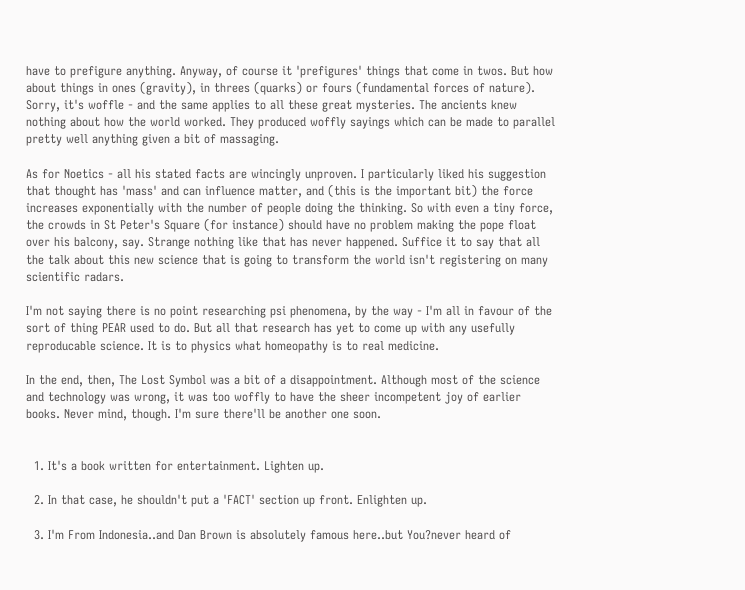have to prefigure anything. Anyway, of course it 'prefigures' things that come in twos. But how about things in ones (gravity), in threes (quarks) or fours (fundamental forces of nature). Sorry, it's woffle - and the same applies to all these great mysteries. The ancients knew nothing about how the world worked. They produced woffly sayings which can be made to parallel pretty well anything given a bit of massaging.

As for Noetics - all his stated facts are wincingly unproven. I particularly liked his suggestion that thought has 'mass' and can influence matter, and (this is the important bit) the force increases exponentially with the number of people doing the thinking. So with even a tiny force, the crowds in St Peter's Square (for instance) should have no problem making the pope float over his balcony, say. Strange nothing like that has never happened. Suffice it to say that all the talk about this new science that is going to transform the world isn't registering on many scientific radars.

I'm not saying there is no point researching psi phenomena, by the way - I'm all in favour of the sort of thing PEAR used to do. But all that research has yet to come up with any usefully reproducable science. It is to physics what homeopathy is to real medicine.

In the end, then, The Lost Symbol was a bit of a disappointment. Although most of the science and technology was wrong, it was too woffly to have the sheer incompetent joy of earlier books. Never mind, though. I'm sure there'll be another one soon.


  1. It's a book written for entertainment. Lighten up.

  2. In that case, he shouldn't put a 'FACT' section up front. Enlighten up.

  3. I'm From Indonesia..and Dan Brown is absolutely famous here..but You?never heard of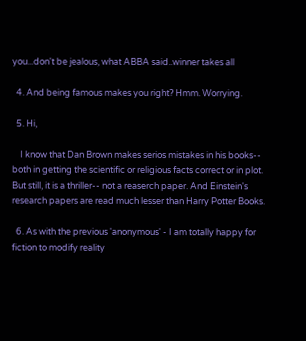you...don't be jealous, what ABBA said..winner takes all

  4. And being famous makes you right? Hmm. Worrying.

  5. Hi,

    I know that Dan Brown makes serios mistakes in his books-- both in getting the scientific or religious facts correct or in plot. But still, it is a thriller-- not a reaserch paper. And Einstein's research papers are read much lesser than Harry Potter Books.

  6. As with the previous 'anonymous' - I am totally happy for fiction to modify reality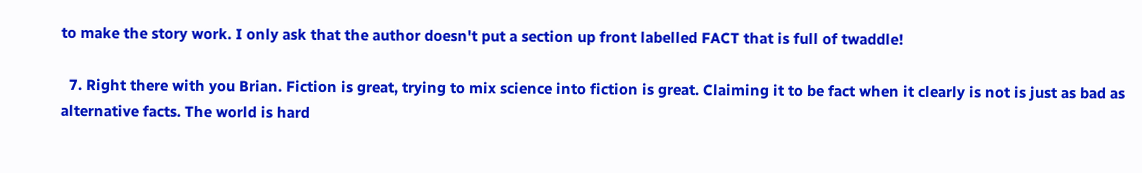to make the story work. I only ask that the author doesn't put a section up front labelled FACT that is full of twaddle!

  7. Right there with you Brian. Fiction is great, trying to mix science into fiction is great. Claiming it to be fact when it clearly is not is just as bad as alternative facts. The world is hard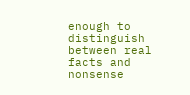enough to distinguish between real facts and nonsense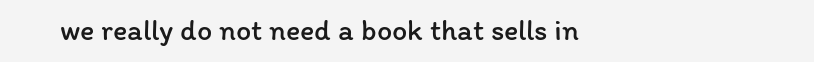we really do not need a book that sells in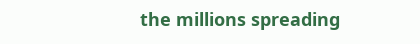the millions spreading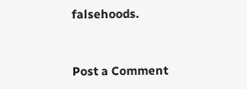falsehoods.


Post a Comment